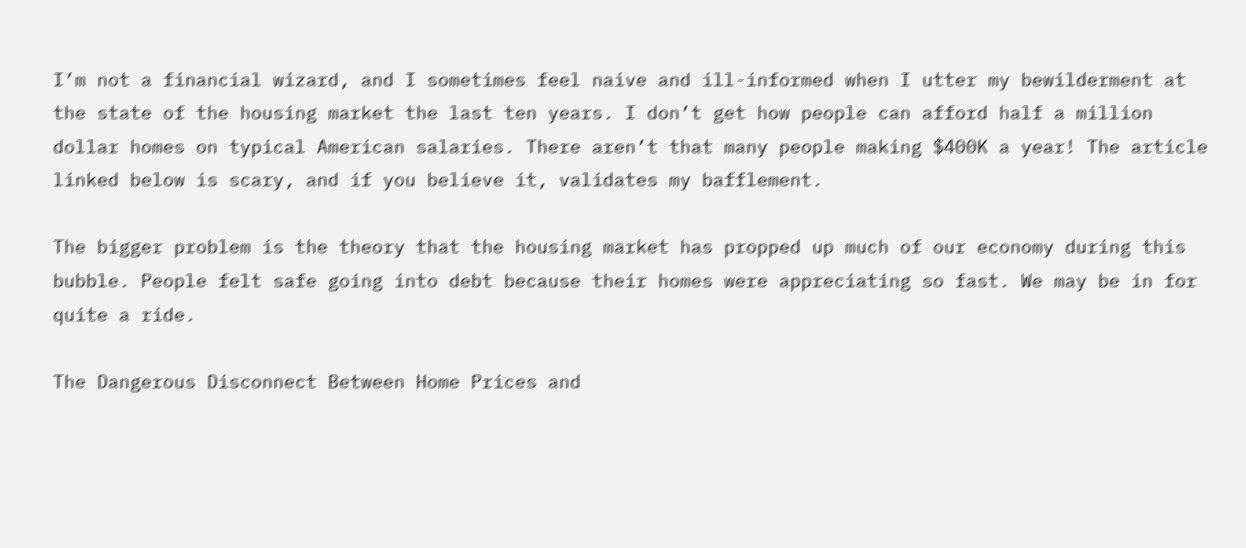I’m not a financial wizard, and I sometimes feel naive and ill-informed when I utter my bewilderment at the state of the housing market the last ten years. I don’t get how people can afford half a million dollar homes on typical American salaries. There aren’t that many people making $400K a year! The article linked below is scary, and if you believe it, validates my bafflement.

The bigger problem is the theory that the housing market has propped up much of our economy during this bubble. People felt safe going into debt because their homes were appreciating so fast. We may be in for quite a ride.

The Dangerous Disconnect Between Home Prices and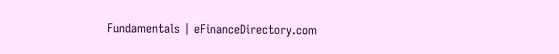Fundamentals | eFinanceDirectory.com